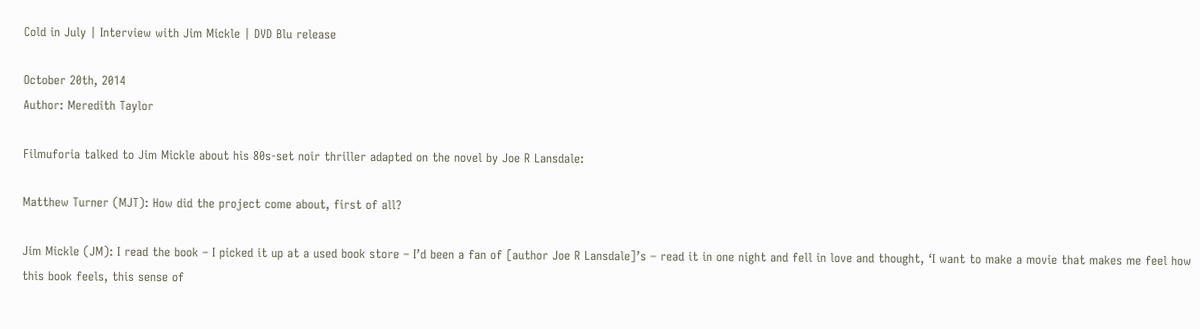Cold in July | Interview with Jim Mickle | DVD Blu release

October 20th, 2014
Author: Meredith Taylor

Filmuforia talked to Jim Mickle about his 80s-set noir thriller adapted on the novel by Joe R Lansdale:

Matthew Turner (MJT): How did the project come about, first of all?

Jim Mickle (JM): I read the book – I picked it up at a used book store – I’d been a fan of [author Joe R Lansdale]’s – read it in one night and fell in love and thought, ‘I want to make a movie that makes me feel how this book feels, this sense of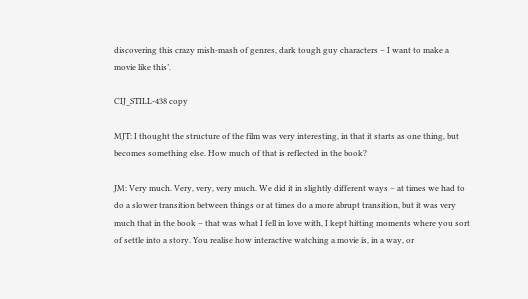discovering this crazy mish-mash of genres, dark tough guy characters – I want to make a movie like this’.

CIJ_STILL-438 copy

MJT: I thought the structure of the film was very interesting, in that it starts as one thing, but becomes something else. How much of that is reflected in the book?

JM: Very much. Very, very, very much. We did it in slightly different ways – at times we had to do a slower transition between things or at times do a more abrupt transition, but it was very much that in the book – that was what I fell in love with, I kept hitting moments where you sort of settle into a story. You realise how interactive watching a movie is, in a way, or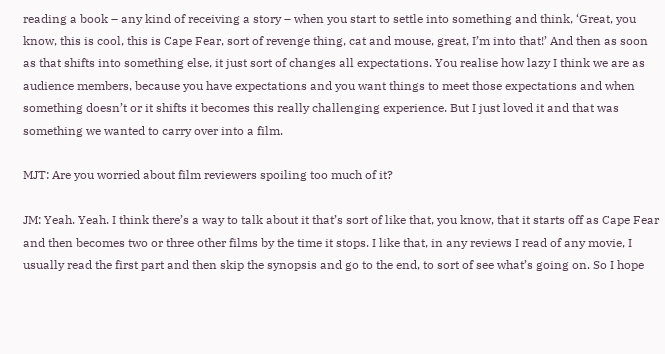reading a book – any kind of receiving a story – when you start to settle into something and think, ‘Great, you know, this is cool, this is Cape Fear, sort of revenge thing, cat and mouse, great, I’m into that!’ And then as soon as that shifts into something else, it just sort of changes all expectations. You realise how lazy I think we are as audience members, because you have expectations and you want things to meet those expectations and when something doesn’t or it shifts it becomes this really challenging experience. But I just loved it and that was something we wanted to carry over into a film.

MJT: Are you worried about film reviewers spoiling too much of it?

JM: Yeah. Yeah. I think there’s a way to talk about it that’s sort of like that, you know, that it starts off as Cape Fear and then becomes two or three other films by the time it stops. I like that, in any reviews I read of any movie, I usually read the first part and then skip the synopsis and go to the end, to sort of see what’s going on. So I hope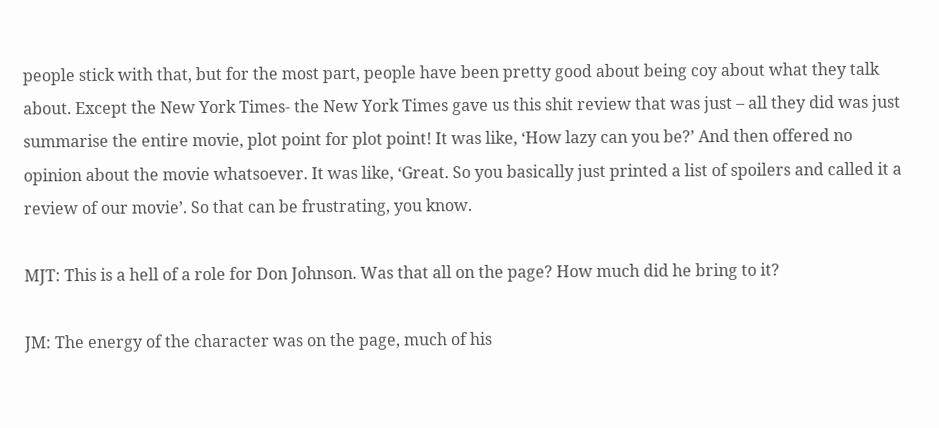people stick with that, but for the most part, people have been pretty good about being coy about what they talk about. Except the New York Times- the New York Times gave us this shit review that was just – all they did was just summarise the entire movie, plot point for plot point! It was like, ‘How lazy can you be?’ And then offered no opinion about the movie whatsoever. It was like, ‘Great. So you basically just printed a list of spoilers and called it a review of our movie’. So that can be frustrating, you know.

MJT: This is a hell of a role for Don Johnson. Was that all on the page? How much did he bring to it?

JM: The energy of the character was on the page, much of his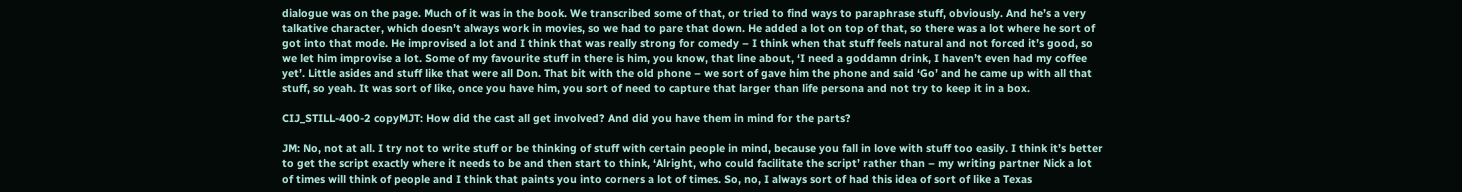dialogue was on the page. Much of it was in the book. We transcribed some of that, or tried to find ways to paraphrase stuff, obviously. And he’s a very talkative character, which doesn’t always work in movies, so we had to pare that down. He added a lot on top of that, so there was a lot where he sort of got into that mode. He improvised a lot and I think that was really strong for comedy – I think when that stuff feels natural and not forced it’s good, so we let him improvise a lot. Some of my favourite stuff in there is him, you know, that line about, ‘I need a goddamn drink, I haven’t even had my coffee yet’. Little asides and stuff like that were all Don. That bit with the old phone – we sort of gave him the phone and said ‘Go’ and he came up with all that stuff, so yeah. It was sort of like, once you have him, you sort of need to capture that larger than life persona and not try to keep it in a box.

CIJ_STILL-400-2 copyMJT: How did the cast all get involved? And did you have them in mind for the parts?

JM: No, not at all. I try not to write stuff or be thinking of stuff with certain people in mind, because you fall in love with stuff too easily. I think it’s better to get the script exactly where it needs to be and then start to think, ‘Alright, who could facilitate the script’ rather than – my writing partner Nick a lot of times will think of people and I think that paints you into corners a lot of times. So, no, I always sort of had this idea of sort of like a Texas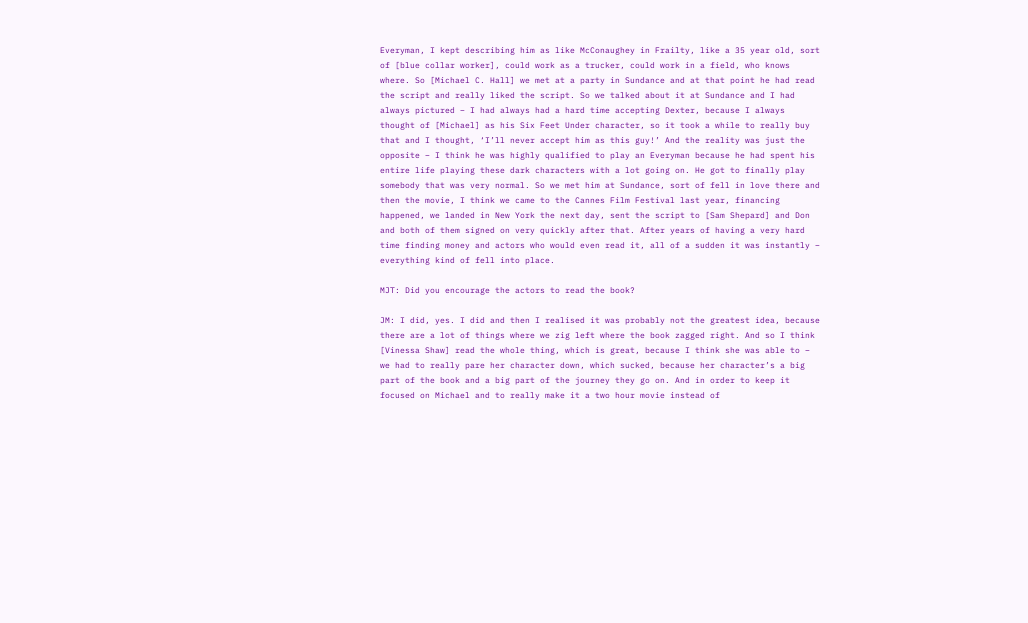Everyman, I kept describing him as like McConaughey in Frailty, like a 35 year old, sort of [blue collar worker], could work as a trucker, could work in a field, who knows where. So [Michael C. Hall] we met at a party in Sundance and at that point he had read the script and really liked the script. So we talked about it at Sundance and I had always pictured – I had always had a hard time accepting Dexter, because I always thought of [Michael] as his Six Feet Under character, so it took a while to really buy that and I thought, ‘I’ll never accept him as this guy!’ And the reality was just the opposite – I think he was highly qualified to play an Everyman because he had spent his entire life playing these dark characters with a lot going on. He got to finally play somebody that was very normal. So we met him at Sundance, sort of fell in love there and then the movie, I think we came to the Cannes Film Festival last year, financing happened, we landed in New York the next day, sent the script to [Sam Shepard] and Don and both of them signed on very quickly after that. After years of having a very hard time finding money and actors who would even read it, all of a sudden it was instantly – everything kind of fell into place.

MJT: Did you encourage the actors to read the book?

JM: I did, yes. I did and then I realised it was probably not the greatest idea, because there are a lot of things where we zig left where the book zagged right. And so I think [Vinessa Shaw] read the whole thing, which is great, because I think she was able to – we had to really pare her character down, which sucked, because her character’s a big part of the book and a big part of the journey they go on. And in order to keep it focused on Michael and to really make it a two hour movie instead of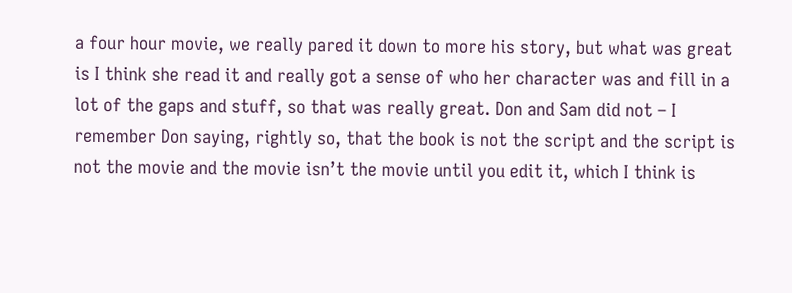a four hour movie, we really pared it down to more his story, but what was great is I think she read it and really got a sense of who her character was and fill in a lot of the gaps and stuff, so that was really great. Don and Sam did not – I remember Don saying, rightly so, that the book is not the script and the script is not the movie and the movie isn’t the movie until you edit it, which I think is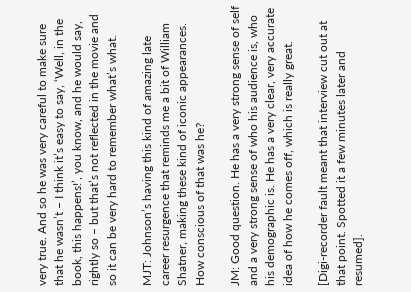very true. And so he was very careful to make sure that he wasn’t – I think it’s easy to say, ‘Well, in the book, this happens!’, you know, and he would say, rightly so – but that’s not reflected in the movie and so it can be very hard to remember what’s what.

MJT: Johnson’s having this kind of amazing late career resurgence that reminds me a bit of William Shatner, making these kind of iconic appearances. How conscious of that was he?

JM: Good question. He has a very strong sense of self and a very strong sense of who his audience is, who his demographic is. He has a very clear, very accurate idea of how he comes off, which is really great.

[Digi-recorder fault meant that interview cut out at that point. Spotted it a few minutes later and resumed].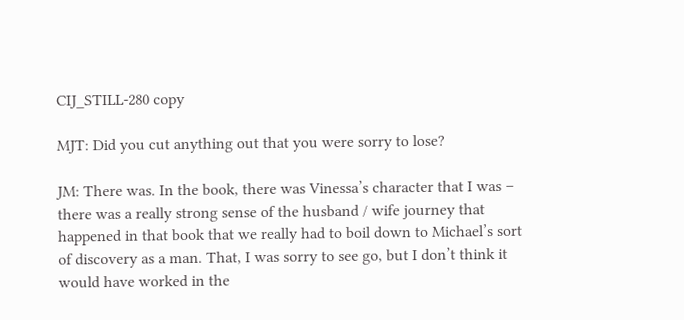CIJ_STILL-280 copy

MJT: Did you cut anything out that you were sorry to lose?

JM: There was. In the book, there was Vinessa’s character that I was – there was a really strong sense of the husband / wife journey that happened in that book that we really had to boil down to Michael’s sort of discovery as a man. That, I was sorry to see go, but I don’t think it would have worked in the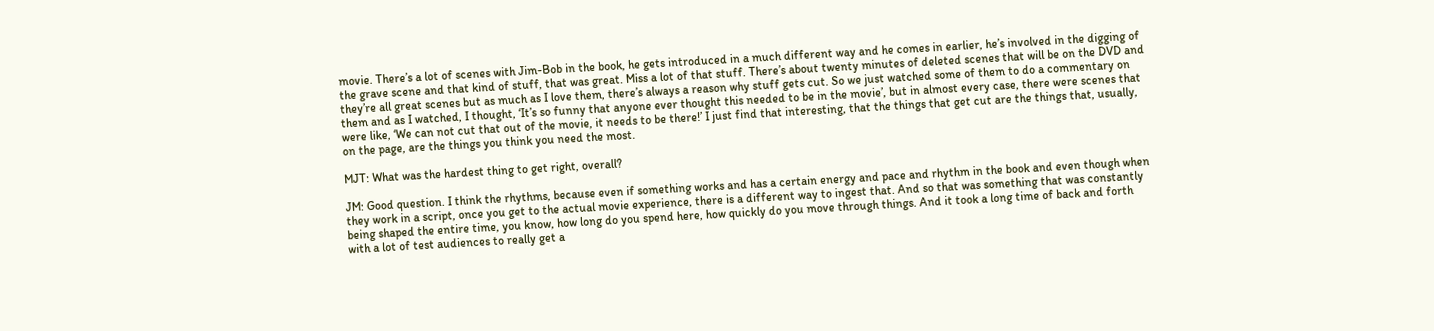movie. There’s a lot of scenes with Jim-Bob in the book, he gets introduced in a much different way and he comes in earlier, he’s involved in the digging of the grave scene and that kind of stuff, that was great. Miss a lot of that stuff. There’s about twenty minutes of deleted scenes that will be on the DVD and they’re all great scenes but as much as I love them, there’s always a reason why stuff gets cut. So we just watched some of them to do a commentary on them and as I watched, I thought, ‘It’s so funny that anyone ever thought this needed to be in the movie’, but in almost every case, there were scenes that were like, ‘We can not cut that out of the movie, it needs to be there!’ I just find that interesting, that the things that get cut are the things that, usually, on the page, are the things you think you need the most.

MJT: What was the hardest thing to get right, overall?

JM: Good question. I think the rhythms, because even if something works and has a certain energy and pace and rhythm in the book and even though when they work in a script, once you get to the actual movie experience, there is a different way to ingest that. And so that was something that was constantly being shaped the entire time, you know, how long do you spend here, how quickly do you move through things. And it took a long time of back and forth with a lot of test audiences to really get a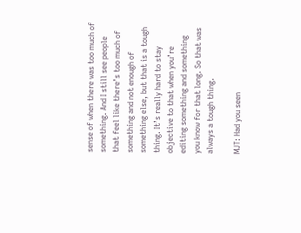sense of when there was too much of something. And I still see people that feel like there’s too much of something and not enough of something else, but that is a tough thing. It’s really hard to stay objective to that when you’re editing something and something you know for that long. So that was always a tough thing.

MJT: Had you seen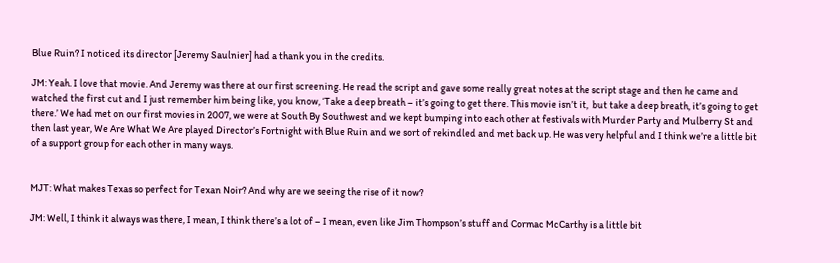Blue Ruin? I noticed its director [Jeremy Saulnier] had a thank you in the credits.

JM: Yeah. I love that movie. And Jeremy was there at our first screening. He read the script and gave some really great notes at the script stage and then he came and watched the first cut and I just remember him being like, you know, ‘Take a deep breath – it’s going to get there. This movie isn’t it,  but take a deep breath, it’s going to get there.’ We had met on our first movies in 2007, we were at South By Southwest and we kept bumping into each other at festivals with Murder Party and Mulberry St and then last year, We Are What We Are played Director’s Fortnight with Blue Ruin and we sort of rekindled and met back up. He was very helpful and I think we’re a little bit of a support group for each other in many ways.


MJT: What makes Texas so perfect for Texan Noir? And why are we seeing the rise of it now?

JM: Well, I think it always was there, I mean, I think there’s a lot of – I mean, even like Jim Thompson’s stuff and Cormac McCarthy is a little bit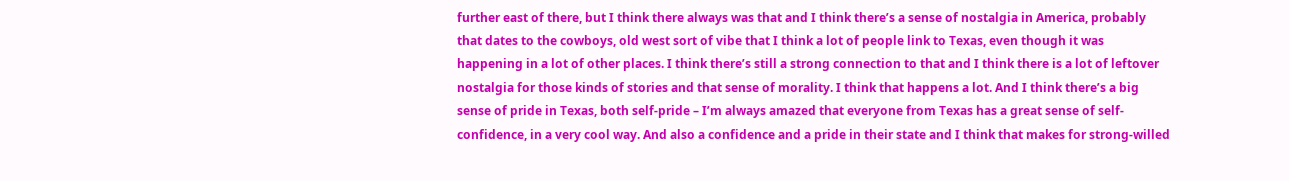further east of there, but I think there always was that and I think there’s a sense of nostalgia in America, probably that dates to the cowboys, old west sort of vibe that I think a lot of people link to Texas, even though it was happening in a lot of other places. I think there’s still a strong connection to that and I think there is a lot of leftover nostalgia for those kinds of stories and that sense of morality. I think that happens a lot. And I think there’s a big sense of pride in Texas, both self-pride – I’m always amazed that everyone from Texas has a great sense of self-confidence, in a very cool way. And also a confidence and a pride in their state and I think that makes for strong-willed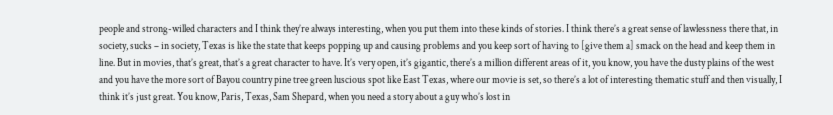people and strong-willed characters and I think they’re always interesting, when you put them into these kinds of stories. I think there’s a great sense of lawlessness there that, in society, sucks – in society, Texas is like the state that keeps popping up and causing problems and you keep sort of having to [give them a] smack on the head and keep them in line. But in movies, that’s great, that’s a great character to have. It’s very open, it’s gigantic, there’s a million different areas of it, you know, you have the dusty plains of the west and you have the more sort of Bayou country pine tree green luscious spot like East Texas, where our movie is set, so there’s a lot of interesting thematic stuff and then visually, I think it’s just great. You know, Paris, Texas, Sam Shepard, when you need a story about a guy who’s lost in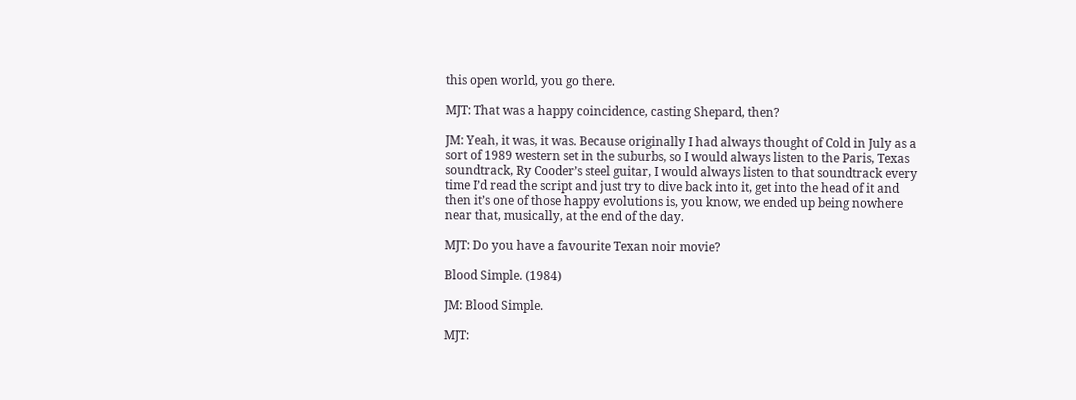this open world, you go there.

MJT: That was a happy coincidence, casting Shepard, then?

JM: Yeah, it was, it was. Because originally I had always thought of Cold in July as a sort of 1989 western set in the suburbs, so I would always listen to the Paris, Texas soundtrack, Ry Cooder’s steel guitar, I would always listen to that soundtrack every time I’d read the script and just try to dive back into it, get into the head of it and then it’s one of those happy evolutions is, you know, we ended up being nowhere near that, musically, at the end of the day.

MJT: Do you have a favourite Texan noir movie?

Blood Simple. (1984)

JM: Blood Simple.

MJT: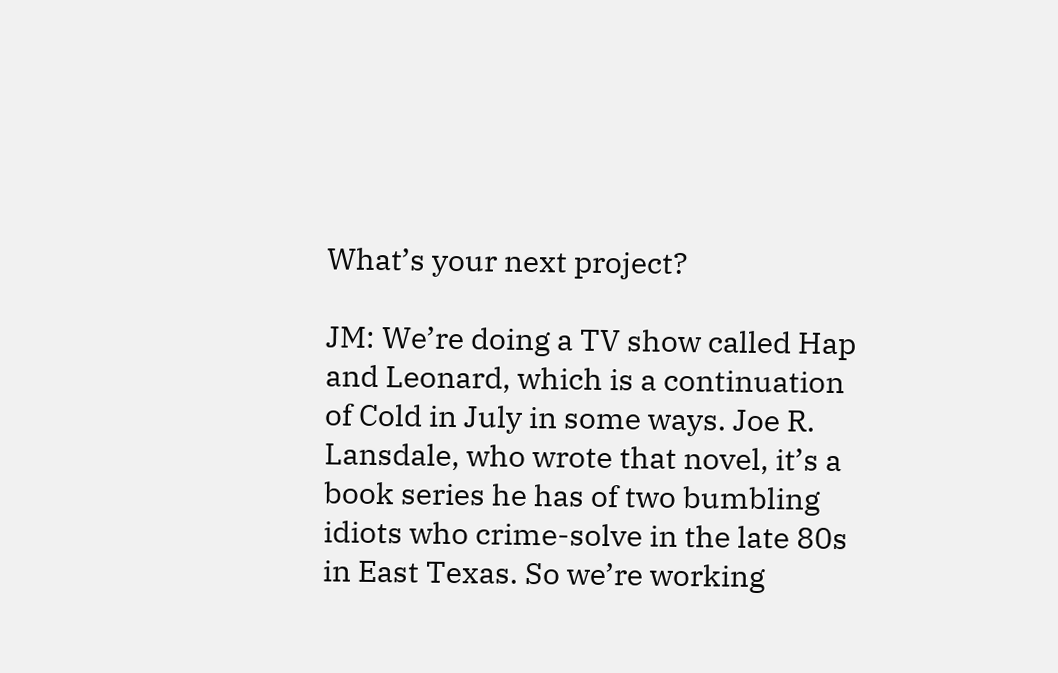What’s your next project?

JM: We’re doing a TV show called Hap and Leonard, which is a continuation of Cold in July in some ways. Joe R. Lansdale, who wrote that novel, it’s a book series he has of two bumbling idiots who crime-solve in the late 80s in East Texas. So we’re working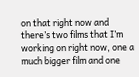on that right now and there’s two films that I’m working on right now, one a much bigger film and one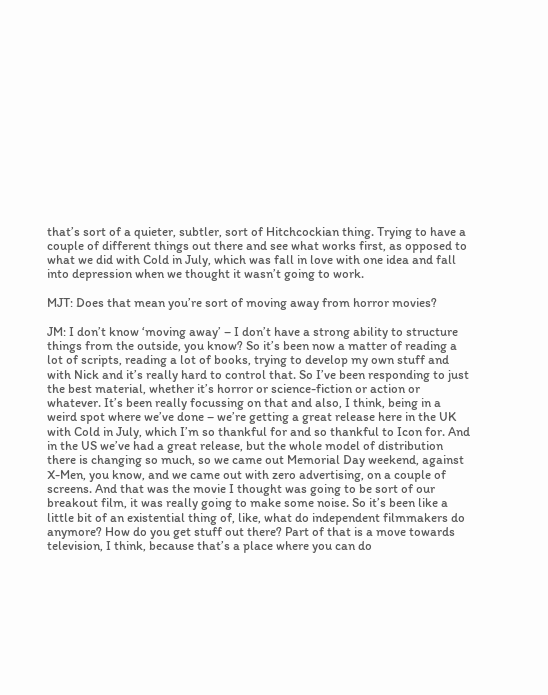that’s sort of a quieter, subtler, sort of Hitchcockian thing. Trying to have a couple of different things out there and see what works first, as opposed to what we did with Cold in July, which was fall in love with one idea and fall into depression when we thought it wasn’t going to work.

MJT: Does that mean you’re sort of moving away from horror movies?

JM: I don’t know ‘moving away’ – I don’t have a strong ability to structure things from the outside, you know? So it’s been now a matter of reading a lot of scripts, reading a lot of books, trying to develop my own stuff and with Nick and it’s really hard to control that. So I’ve been responding to just the best material, whether it’s horror or science-fiction or action or whatever. It’s been really focussing on that and also, I think, being in a weird spot where we’ve done – we’re getting a great release here in the UK with Cold in July, which I’m so thankful for and so thankful to Icon for. And in the US we’ve had a great release, but the whole model of distribution there is changing so much, so we came out Memorial Day weekend, against X-Men, you know, and we came out with zero advertising, on a couple of screens. And that was the movie I thought was going to be sort of our breakout film, it was really going to make some noise. So it’s been like a little bit of an existential thing of, like, what do independent filmmakers do anymore? How do you get stuff out there? Part of that is a move towards television, I think, because that’s a place where you can do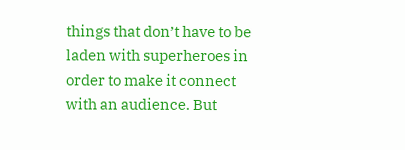things that don’t have to be laden with superheroes in order to make it connect with an audience. But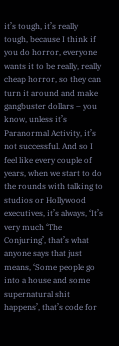it’s tough, it’s really tough, because I think if you do horror, everyone wants it to be really, really cheap horror, so they can turn it around and make gangbuster dollars – you know, unless it’s Paranormal Activity, it’s not successful. And so I feel like every couple of years, when we start to do the rounds with talking to studios or Hollywood executives, it’s always, ‘It’s very much ‘The Conjuring’, that’s what anyone says that just means, ‘Some people go into a house and some supernatural shit happens’, that’s code for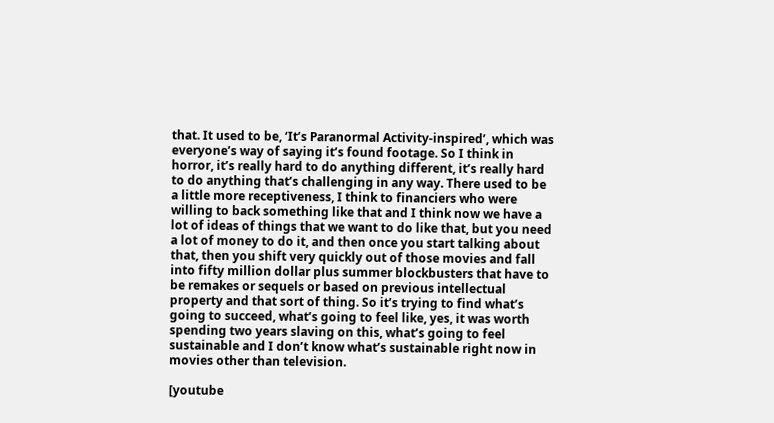that. It used to be, ‘It’s Paranormal Activity-inspired’, which was everyone’s way of saying it’s found footage. So I think in horror, it’s really hard to do anything different, it’s really hard to do anything that’s challenging in any way. There used to be a little more receptiveness, I think to financiers who were willing to back something like that and I think now we have a lot of ideas of things that we want to do like that, but you need a lot of money to do it, and then once you start talking about that, then you shift very quickly out of those movies and fall into fifty million dollar plus summer blockbusters that have to be remakes or sequels or based on previous intellectual property and that sort of thing. So it’s trying to find what’s going to succeed, what’s going to feel like, yes, it was worth spending two years slaving on this, what’s going to feel sustainable and I don’t know what’s sustainable right now in movies other than television.

[youtube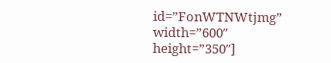id=”FonWTNWtjmg” width=”600″ height=”350″]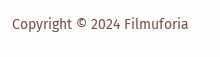Copyright © 2024 Filmuforia